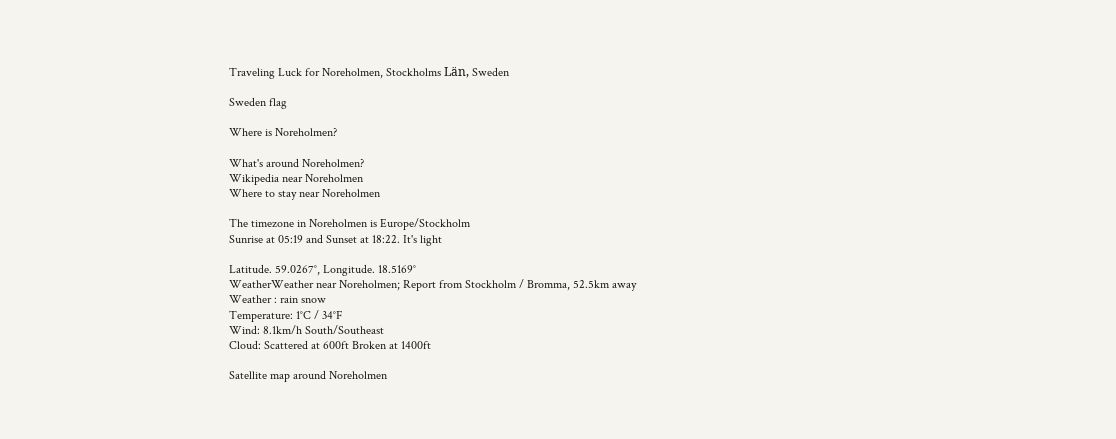Traveling Luck for Noreholmen, Stockholms Län, Sweden

Sweden flag

Where is Noreholmen?

What's around Noreholmen?
Wikipedia near Noreholmen
Where to stay near Noreholmen

The timezone in Noreholmen is Europe/Stockholm
Sunrise at 05:19 and Sunset at 18:22. It's light

Latitude. 59.0267°, Longitude. 18.5169°
WeatherWeather near Noreholmen; Report from Stockholm / Bromma, 52.5km away
Weather : rain snow
Temperature: 1°C / 34°F
Wind: 8.1km/h South/Southeast
Cloud: Scattered at 600ft Broken at 1400ft

Satellite map around Noreholmen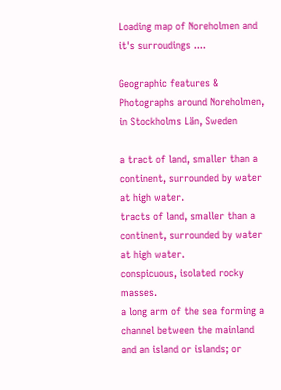Loading map of Noreholmen and it's surroudings ....

Geographic features & Photographs around Noreholmen, in Stockholms Län, Sweden

a tract of land, smaller than a continent, surrounded by water at high water.
tracts of land, smaller than a continent, surrounded by water at high water.
conspicuous, isolated rocky masses.
a long arm of the sea forming a channel between the mainland and an island or islands; or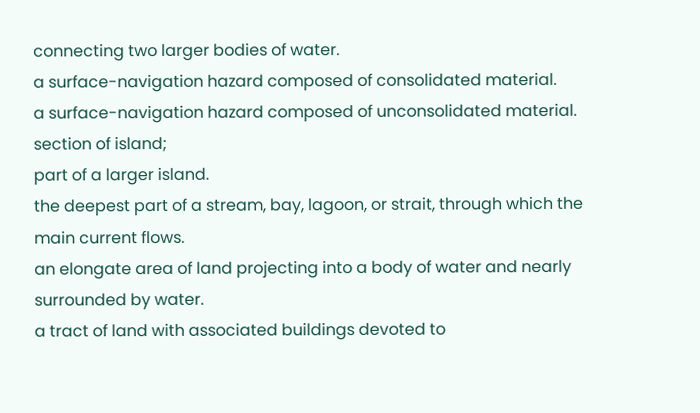connecting two larger bodies of water.
a surface-navigation hazard composed of consolidated material.
a surface-navigation hazard composed of unconsolidated material.
section of island;
part of a larger island.
the deepest part of a stream, bay, lagoon, or strait, through which the main current flows.
an elongate area of land projecting into a body of water and nearly surrounded by water.
a tract of land with associated buildings devoted to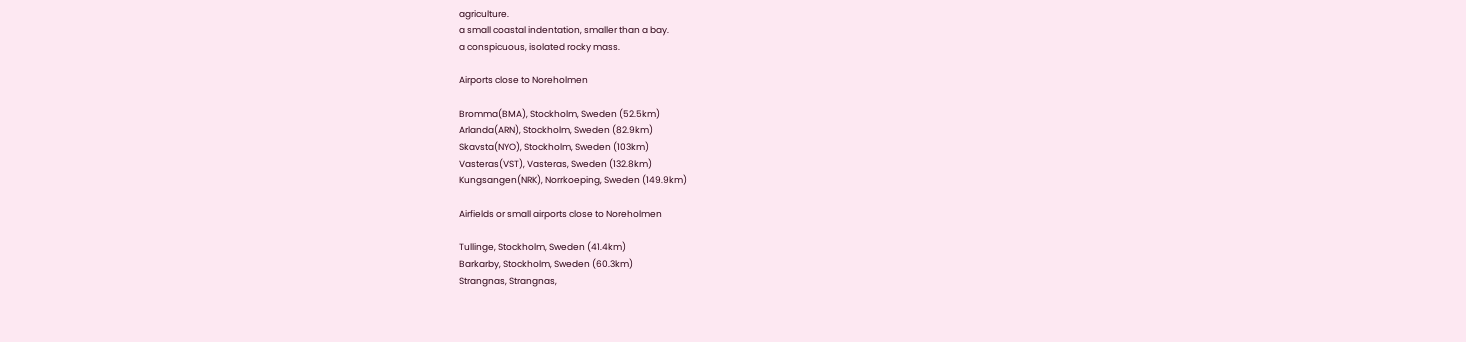agriculture.
a small coastal indentation, smaller than a bay.
a conspicuous, isolated rocky mass.

Airports close to Noreholmen

Bromma(BMA), Stockholm, Sweden (52.5km)
Arlanda(ARN), Stockholm, Sweden (82.9km)
Skavsta(NYO), Stockholm, Sweden (103km)
Vasteras(VST), Vasteras, Sweden (132.8km)
Kungsangen(NRK), Norrkoeping, Sweden (149.9km)

Airfields or small airports close to Noreholmen

Tullinge, Stockholm, Sweden (41.4km)
Barkarby, Stockholm, Sweden (60.3km)
Strangnas, Strangnas,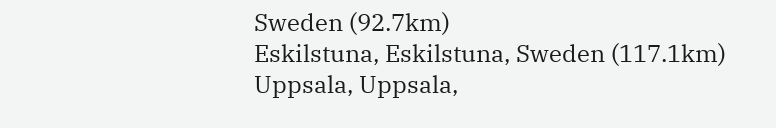Sweden (92.7km)
Eskilstuna, Eskilstuna, Sweden (117.1km)
Uppsala, Uppsala,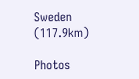Sweden (117.9km)

Photos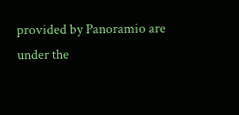provided by Panoramio are under the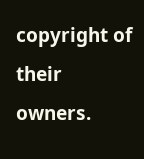copyright of their owners.